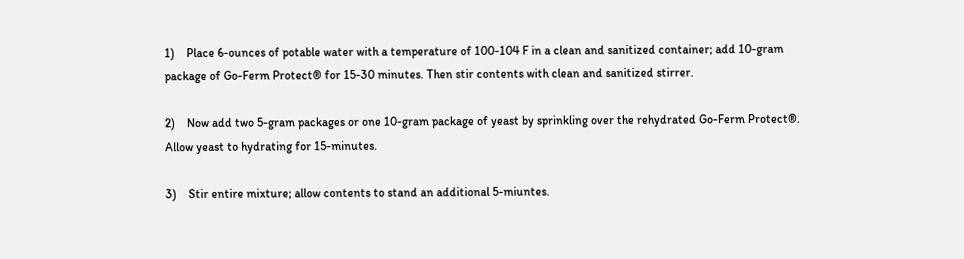1)    Place 6-ounces of potable water with a temperature of 100-104 F in a clean and sanitized container; add 10-gram package of Go-Ferm Protect® for 15-30 minutes. Then stir contents with clean and sanitized stirrer.

2)    Now add two 5-gram packages or one 10-gram package of yeast by sprinkling over the rehydrated Go-Ferm Protect®. Allow yeast to hydrating for 15-minutes.

3)    Stir entire mixture; allow contents to stand an additional 5-miuntes.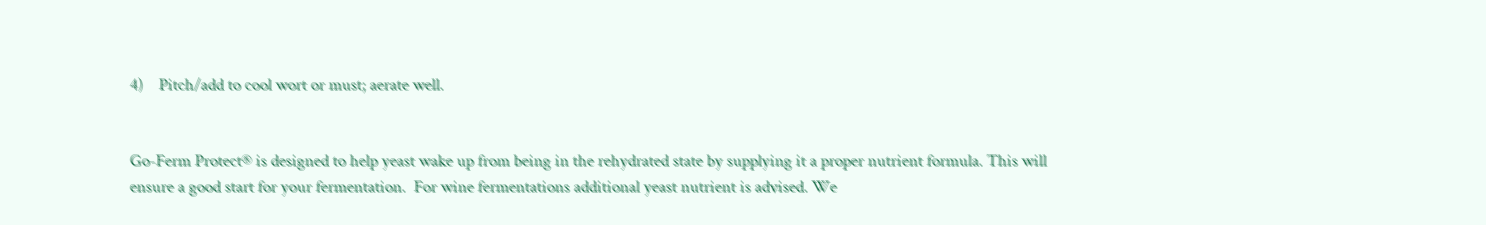4)    Pitch/add to cool wort or must; aerate well.


Go-Ferm Protect® is designed to help yeast wake up from being in the rehydrated state by supplying it a proper nutrient formula. This will ensure a good start for your fermentation.  For wine fermentations additional yeast nutrient is advised. We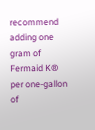recommend adding one gram of Fermaid K® per one-gallon of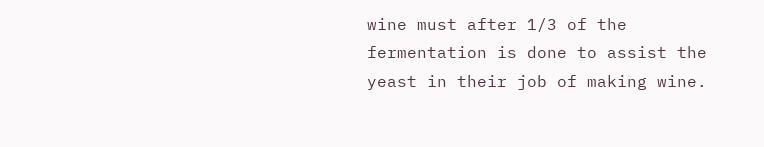wine must after 1/3 of the fermentation is done to assist the yeast in their job of making wine.